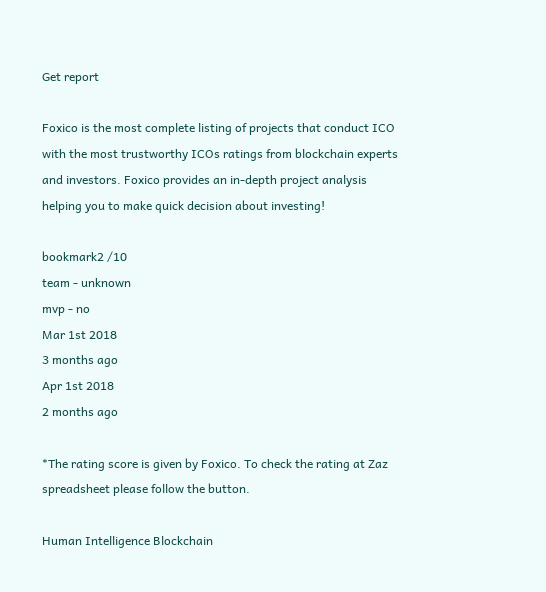Get report

Foxico is the most complete listing of projects that conduct ICO with the most trustworthy ICOs ratings from blockchain experts and investors. Foxico provides an in-depth project analysis helping you to make quick decision about investing!

bookmark2 /10
team - unknown
mvp - no
Mar 1st 2018
3 months ago
Apr 1st 2018
2 months ago

*The rating score is given by Foxico. To check the rating at Zaz spreadsheet please follow the button.

Human Intelligence Blockchain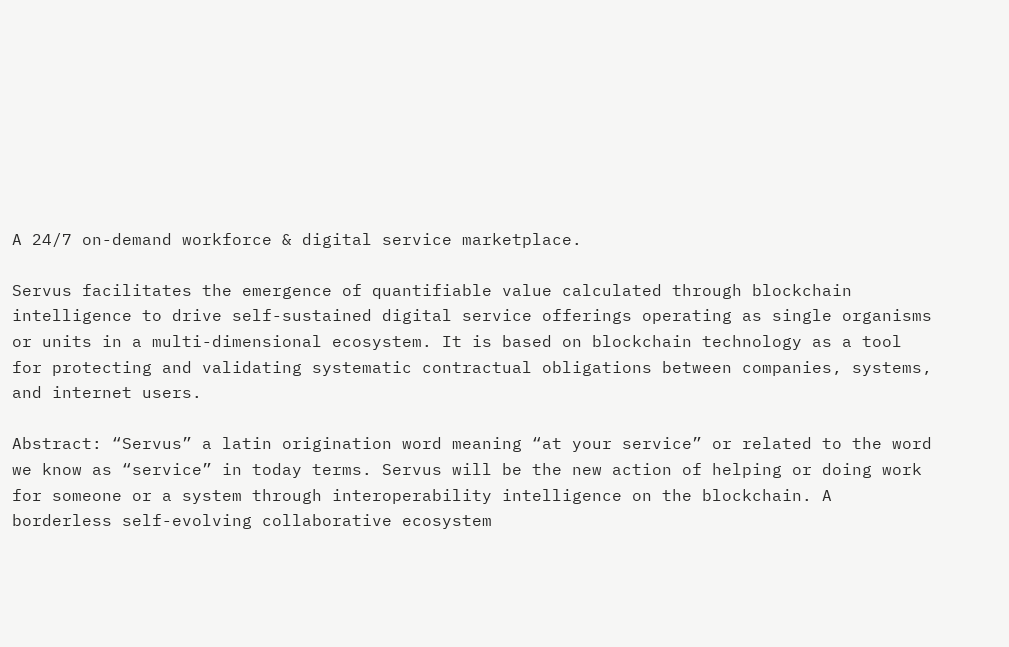A 24/7 on-demand workforce & digital service marketplace.

Servus facilitates the emergence of quantifiable value calculated through blockchain intelligence to drive self-sustained digital service offerings operating as single organisms or units in a multi-dimensional ecosystem. It is based on blockchain technology as a tool for protecting and validating systematic contractual obligations between companies, systems, and internet users.

Abstract: “Servus” a latin origination word meaning “at your service” or related to the word we know as “service” in today terms. Servus will be the new action of helping or doing work for someone or a system through interoperability intelligence on the blockchain. A borderless self-evolving collaborative ecosystem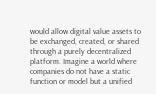would allow digital value assets to be exchanged, created, or shared through a purely decentralized platform. Imagine a world where companies do not have a static function or model but a unified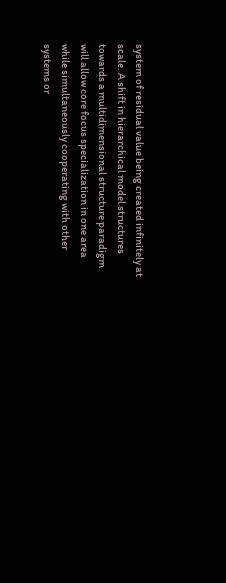system of residual value being created infinitely at scale. A shift in hierarchical model structures towards a multidimensional structure paradigm will allow core focus specialization in one area while simultaneously cooperating with other systems or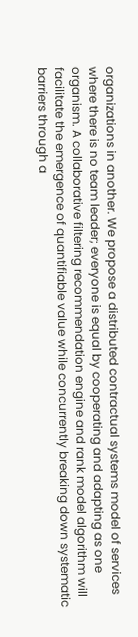organizations in another. We propose a distributed contractual systems model of services where there is no team leader; everyone is equal by cooperating and adapting as one organism. A collaborative filtering recommendation engine and rank model algorithm will facilitate the emergence of quantifiable value while concurrently breaking down systematic barriers through a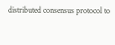distributed consensus protocol to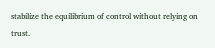stabilize the equilibrium of control without relying on trust.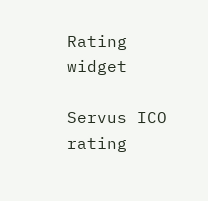Rating widget

Servus ICO rating